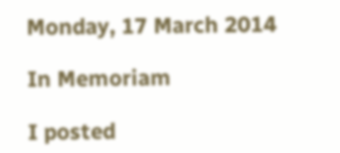Monday, 17 March 2014

In Memoriam

I posted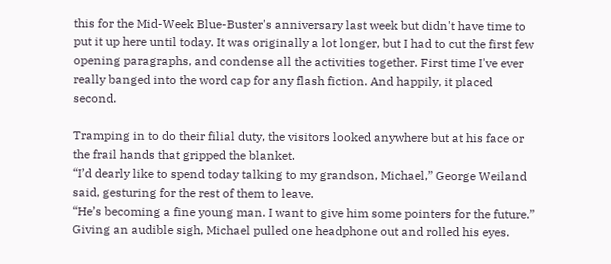this for the Mid-Week Blue-Buster's anniversary last week but didn't have time to put it up here until today. It was originally a lot longer, but I had to cut the first few opening paragraphs, and condense all the activities together. First time I've ever really banged into the word cap for any flash fiction. And happily, it placed second.

Tramping in to do their filial duty, the visitors looked anywhere but at his face or the frail hands that gripped the blanket.
“I’d dearly like to spend today talking to my grandson, Michael,” George Weiland said, gesturing for the rest of them to leave.
“He’s becoming a fine young man. I want to give him some pointers for the future.”
Giving an audible sigh, Michael pulled one headphone out and rolled his eyes.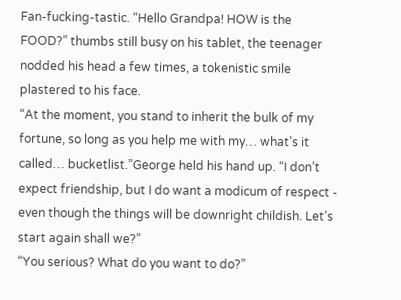Fan-fucking-tastic. “Hello Grandpa! HOW is the FOOD?” thumbs still busy on his tablet, the teenager nodded his head a few times, a tokenistic smile plastered to his face.
“At the moment, you stand to inherit the bulk of my fortune, so long as you help me with my… what’s it called… bucketlist.”George held his hand up. “I don’t expect friendship, but I do want a modicum of respect - even though the things will be downright childish. Let’s start again shall we?”
“You serious? What do you want to do?”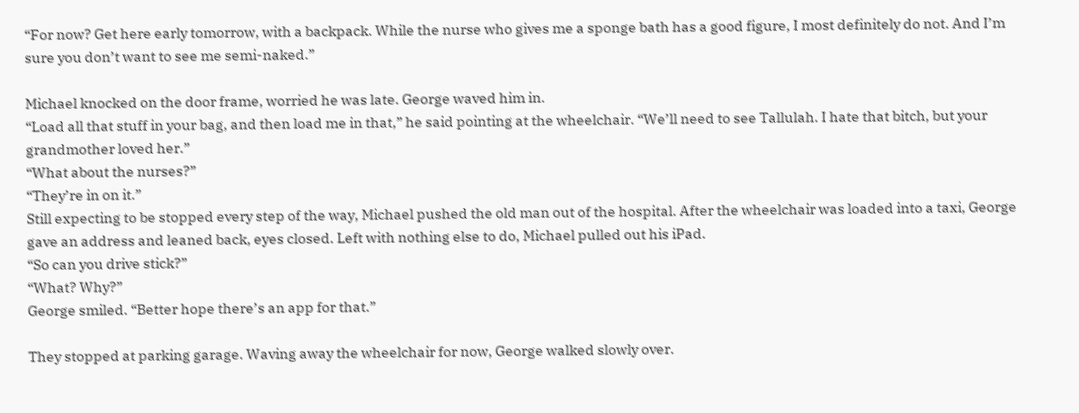“For now? Get here early tomorrow, with a backpack. While the nurse who gives me a sponge bath has a good figure, I most definitely do not. And I’m sure you don’t want to see me semi-naked.”

Michael knocked on the door frame, worried he was late. George waved him in.
“Load all that stuff in your bag, and then load me in that,” he said pointing at the wheelchair. “We’ll need to see Tallulah. I hate that bitch, but your grandmother loved her.”
“What about the nurses?”
“They’re in on it.”
Still expecting to be stopped every step of the way, Michael pushed the old man out of the hospital. After the wheelchair was loaded into a taxi, George gave an address and leaned back, eyes closed. Left with nothing else to do, Michael pulled out his iPad.
“So can you drive stick?”
“What? Why?”
George smiled. “Better hope there’s an app for that.”

They stopped at parking garage. Waving away the wheelchair for now, George walked slowly over.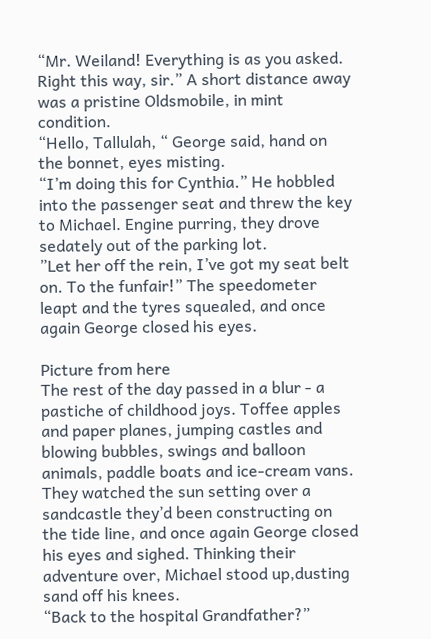“Mr. Weiland! Everything is as you asked. Right this way, sir.” A short distance away was a pristine Oldsmobile, in mint condition.
“Hello, Tallulah, “ George said, hand on the bonnet, eyes misting.
“I’m doing this for Cynthia.” He hobbled into the passenger seat and threw the key to Michael. Engine purring, they drove sedately out of the parking lot.
”Let her off the rein, I’ve got my seat belt on. To the funfair!” The speedometer leapt and the tyres squealed, and once again George closed his eyes.

Picture from here
The rest of the day passed in a blur - a pastiche of childhood joys. Toffee apples and paper planes, jumping castles and blowing bubbles, swings and balloon animals, paddle boats and ice-cream vans. They watched the sun setting over a sandcastle they’d been constructing on the tide line, and once again George closed his eyes and sighed. Thinking their adventure over, Michael stood up,dusting sand off his knees.
“Back to the hospital Grandfather?”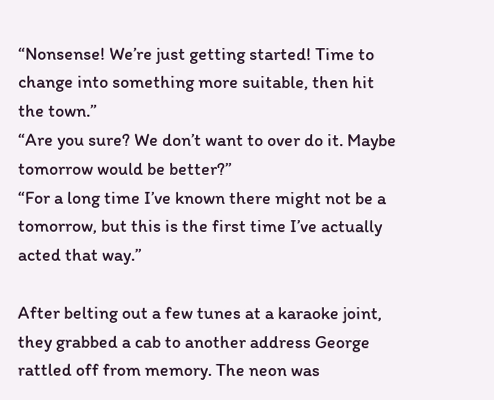“Nonsense! We’re just getting started! Time to change into something more suitable, then hit the town.”
“Are you sure? We don’t want to over do it. Maybe tomorrow would be better?”
“For a long time I’ve known there might not be a tomorrow, but this is the first time I’ve actually acted that way.”

After belting out a few tunes at a karaoke joint, they grabbed a cab to another address George rattled off from memory. The neon was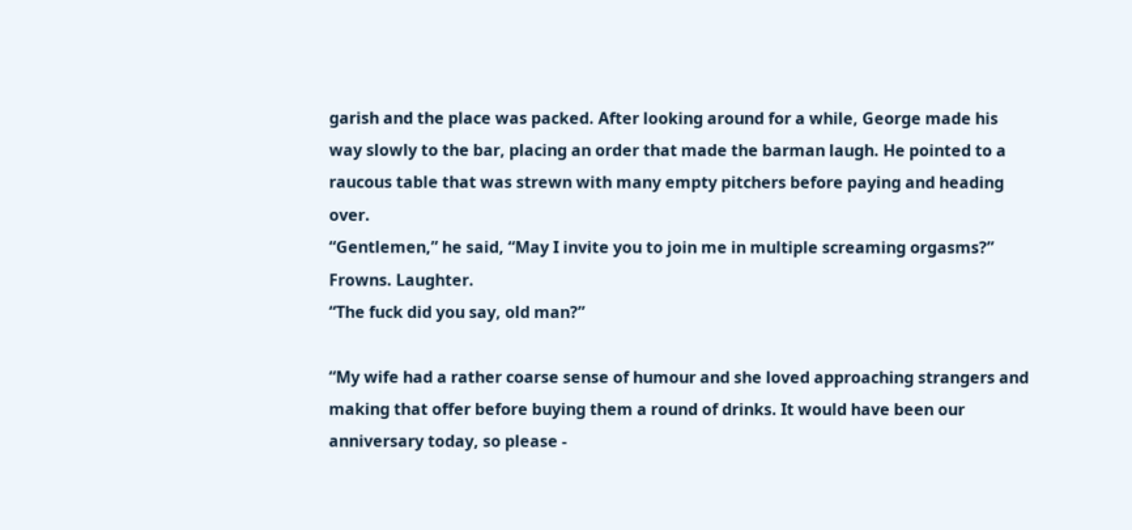garish and the place was packed. After looking around for a while, George made his way slowly to the bar, placing an order that made the barman laugh. He pointed to a raucous table that was strewn with many empty pitchers before paying and heading over.
“Gentlemen,” he said, “May I invite you to join me in multiple screaming orgasms?”
Frowns. Laughter.
“The fuck did you say, old man?”

“My wife had a rather coarse sense of humour and she loved approaching strangers and making that offer before buying them a round of drinks. It would have been our anniversary today, so please -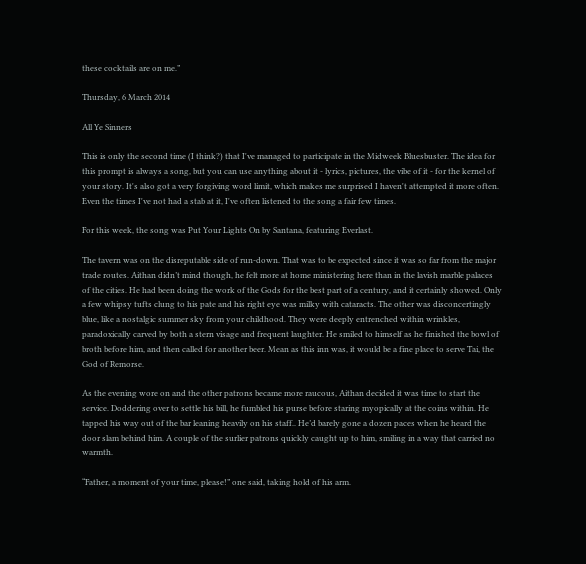these cocktails are on me.”

Thursday, 6 March 2014

All Ye Sinners

This is only the second time (I think?) that I've managed to participate in the Midweek Bluesbuster. The idea for this prompt is always a song, but you can use anything about it - lyrics, pictures, the vibe of it - for the kernel of your story. It's also got a very forgiving word limit, which makes me surprised I haven't attempted it more often. Even the times I've not had a stab at it, I've often listened to the song a fair few times.

For this week, the song was Put Your Lights On by Santana, featuring Everlast.

The tavern was on the disreputable side of run-down. That was to be expected since it was so far from the major trade routes. Aithan didn’t mind though, he felt more at home ministering here than in the lavish marble palaces of the cities. He had been doing the work of the Gods for the best part of a century, and it certainly showed. Only a few whipsy tufts clung to his pate and his right eye was milky with cataracts. The other was disconcertingly blue, like a nostalgic summer sky from your childhood. They were deeply entrenched within wrinkles, paradoxically carved by both a stern visage and frequent laughter. He smiled to himself as he finished the bowl of broth before him, and then called for another beer. Mean as this inn was, it would be a fine place to serve Tai, the God of Remorse.

As the evening wore on and the other patrons became more raucous, Aithan decided it was time to start the service. Doddering over to settle his bill, he fumbled his purse before staring myopically at the coins within. He tapped his way out of the bar leaning heavily on his staff.. He’d barely gone a dozen paces when he heard the door slam behind him. A couple of the surlier patrons quickly caught up to him, smiling in a way that carried no warmth.

“Father, a moment of your time, please!” one said, taking hold of his arm.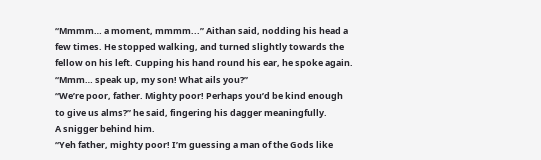“Mmmm… a moment, mmmm...” Aithan said, nodding his head a few times. He stopped walking, and turned slightly towards the fellow on his left. Cupping his hand round his ear, he spoke again. “Mmm… speak up, my son! What ails you?”
“We’re poor, father. Mighty poor! Perhaps you’d be kind enough to give us alms?” he said, fingering his dagger meaningfully.
A snigger behind him.
“Yeh father, mighty poor! I’m guessing a man of the Gods like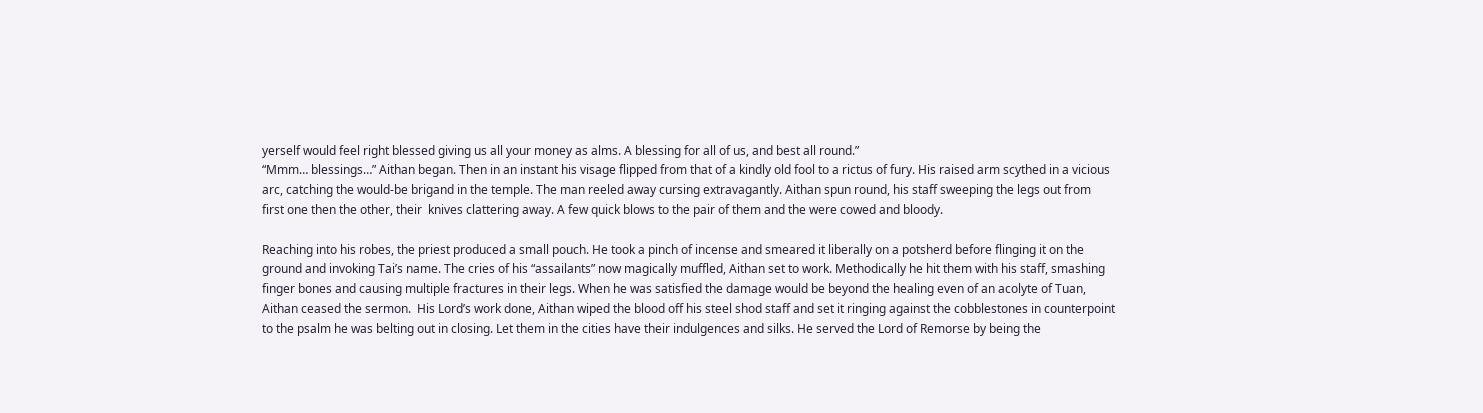yerself would feel right blessed giving us all your money as alms. A blessing for all of us, and best all round.”
“Mmm… blessings…” Aithan began. Then in an instant his visage flipped from that of a kindly old fool to a rictus of fury. His raised arm scythed in a vicious arc, catching the would-be brigand in the temple. The man reeled away cursing extravagantly. Aithan spun round, his staff sweeping the legs out from first one then the other, their  knives clattering away. A few quick blows to the pair of them and the were cowed and bloody.

Reaching into his robes, the priest produced a small pouch. He took a pinch of incense and smeared it liberally on a potsherd before flinging it on the ground and invoking Tai’s name. The cries of his “assailants” now magically muffled, Aithan set to work. Methodically he hit them with his staff, smashing finger bones and causing multiple fractures in their legs. When he was satisfied the damage would be beyond the healing even of an acolyte of Tuan, Aithan ceased the sermon.  His Lord’s work done, Aithan wiped the blood off his steel shod staff and set it ringing against the cobblestones in counterpoint to the psalm he was belting out in closing. Let them in the cities have their indulgences and silks. He served the Lord of Remorse by being the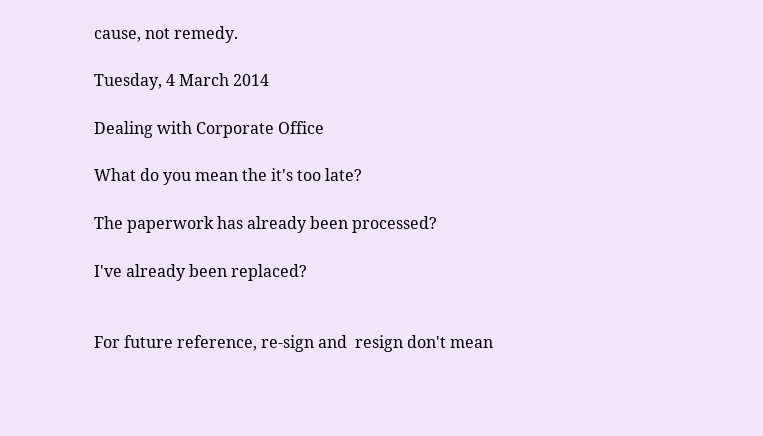cause, not remedy.

Tuesday, 4 March 2014

Dealing with Corporate Office

What do you mean the it's too late?

The paperwork has already been processed?

I've already been replaced?


For future reference, re-sign and  resign don't mean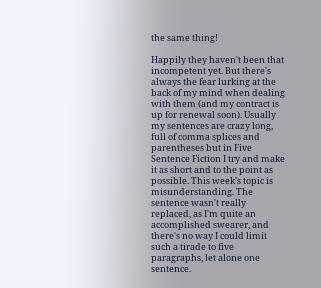the same thing!

Happily they haven't been that incompetent yet. But there's always the fear lurking at the back of my mind when dealing with them (and my contract is up for renewal soon). Usually my sentences are crazy long, full of comma splices and parentheses but in Five Sentence Fiction I try and make it as short and to the point as possible. This week's topic is misunderstanding. The sentence wasn't really replaced, as I'm quite an accomplished swearer, and there's no way I could limit such a tirade to five paragraphs, let alone one sentence.